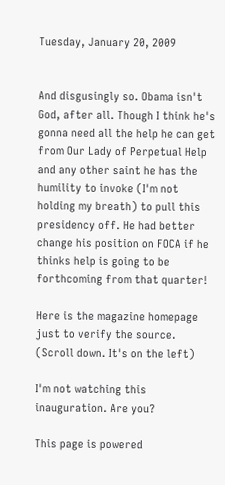Tuesday, January 20, 2009


And disgusingly so. Obama isn't God, after all. Though I think he's gonna need all the help he can get from Our Lady of Perpetual Help and any other saint he has the humility to invoke (I'm not holding my breath) to pull this presidency off. He had better change his position on FOCA if he thinks help is going to be forthcoming from that quarter!

Here is the magazine homepage just to verify the source. (Scroll down. It's on the left)

I'm not watching this inauguration. Are you?

This page is powered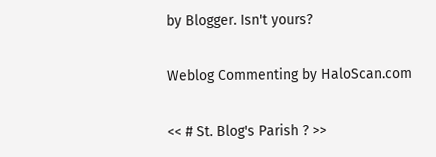by Blogger. Isn't yours?

Weblog Commenting by HaloScan.com

<< # St. Blog's Parish ? >>